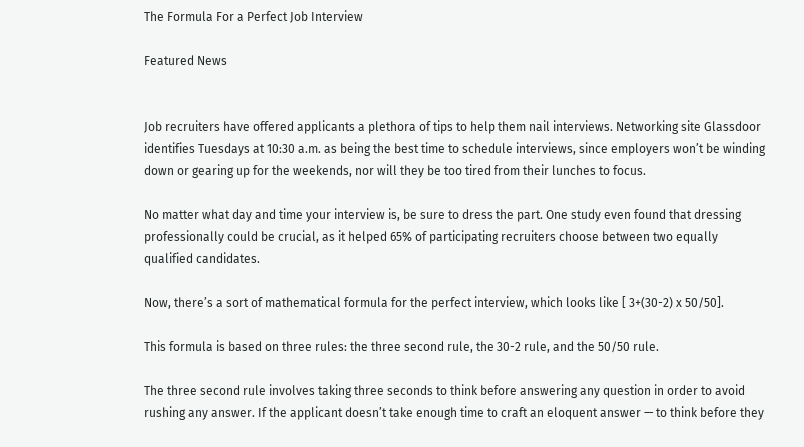The Formula For a Perfect Job Interview

Featured News


Job recruiters have offered applicants a plethora of tips to help them nail interviews. Networking site Glassdoor identifies Tuesdays at 10:30 a.m. as being the best time to schedule interviews, since employers won’t be winding down or gearing up for the weekends, nor will they be too tired from their lunches to focus.

No matter what day and time your interview is, be sure to dress the part. One study even found that dressing professionally could be crucial, as it helped 65% of participating recruiters choose between two equally qualified candidates.

Now, there’s a sort of mathematical formula for the perfect interview, which looks like [ 3+(30-2) x 50/50].

This formula is based on three rules: the three second rule, the 30-2 rule, and the 50/50 rule.

The three second rule involves taking three seconds to think before answering any question in order to avoid rushing any answer. If the applicant doesn’t take enough time to craft an eloquent answer — to think before they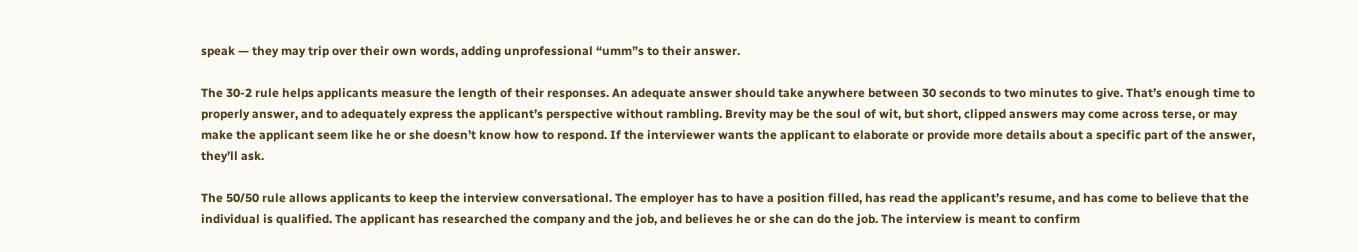speak — they may trip over their own words, adding unprofessional “umm”s to their answer.

The 30-2 rule helps applicants measure the length of their responses. An adequate answer should take anywhere between 30 seconds to two minutes to give. That’s enough time to properly answer, and to adequately express the applicant’s perspective without rambling. Brevity may be the soul of wit, but short, clipped answers may come across terse, or may make the applicant seem like he or she doesn’t know how to respond. If the interviewer wants the applicant to elaborate or provide more details about a specific part of the answer, they’ll ask.

The 50/50 rule allows applicants to keep the interview conversational. The employer has to have a position filled, has read the applicant’s resume, and has come to believe that the individual is qualified. The applicant has researched the company and the job, and believes he or she can do the job. The interview is meant to confirm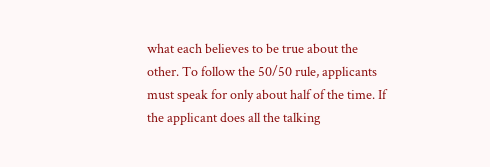what each believes to be true about the other. To follow the 50/50 rule, applicants must speak for only about half of the time. If the applicant does all the talking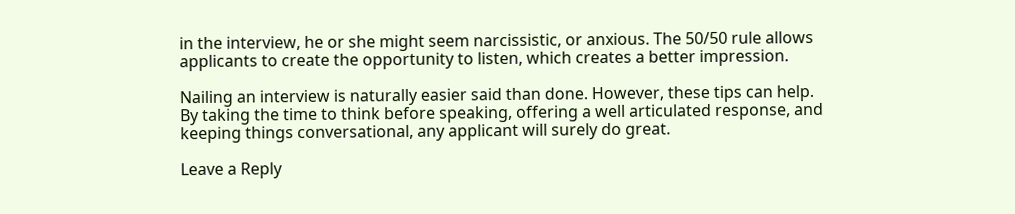in the interview, he or she might seem narcissistic, or anxious. The 50/50 rule allows applicants to create the opportunity to listen, which creates a better impression.

Nailing an interview is naturally easier said than done. However, these tips can help. By taking the time to think before speaking, offering a well articulated response, and keeping things conversational, any applicant will surely do great.

Leave a Reply